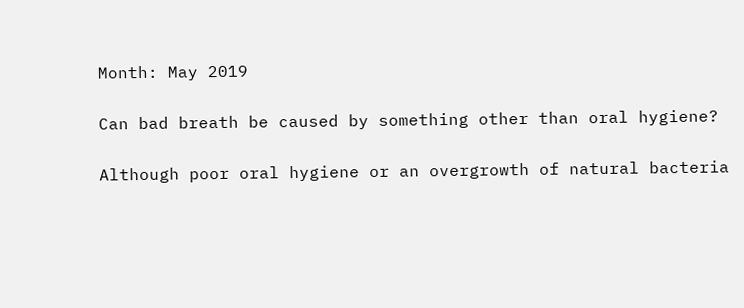Month: May 2019

Can bad breath be caused by something other than oral hygiene?

Although poor oral hygiene or an overgrowth of natural bacteria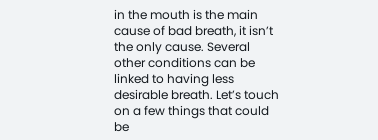in the mouth is the main cause of bad breath, it isn’t the only cause. Several other conditions can be linked to having less desirable breath. Let’s touch on a few things that could be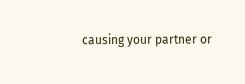causing your partner or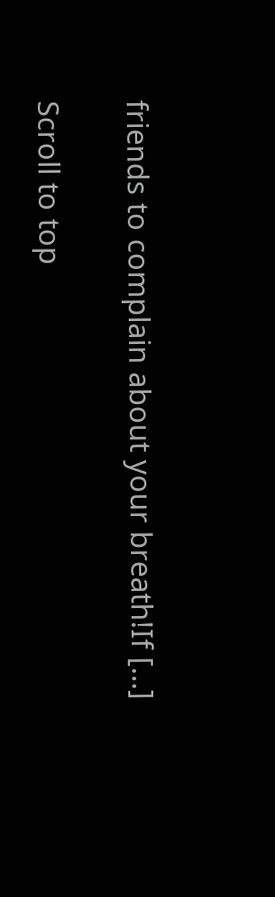friends to complain about your breath!If […]

Scroll to top